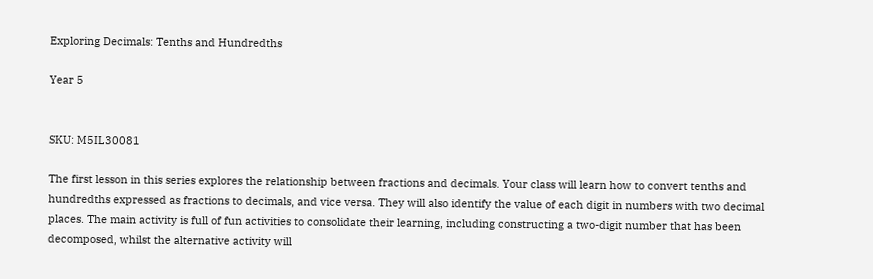Exploring Decimals: Tenths and Hundredths

Year 5


SKU: M5IL30081

The first lesson in this series explores the relationship between fractions and decimals. Your class will learn how to convert tenths and hundredths expressed as fractions to decimals, and vice versa. They will also identify the value of each digit in numbers with two decimal places. The main activity is full of fun activities to consolidate their learning, including constructing a two-digit number that has been decomposed, whilst the alternative activity will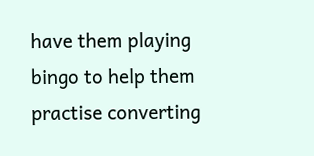have them playing bingo to help them practise converting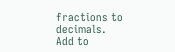fractions to decimals.
Add to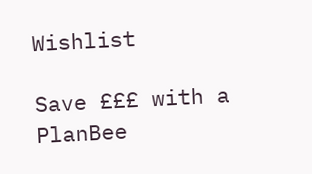Wishlist

Save £££ with a PlanBee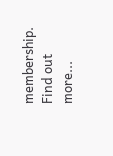membership. Find out more...